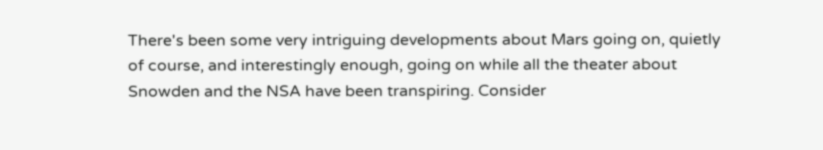There's been some very intriguing developments about Mars going on, quietly of course, and interestingly enough, going on while all the theater about Snowden and the NSA have been transpiring. Consider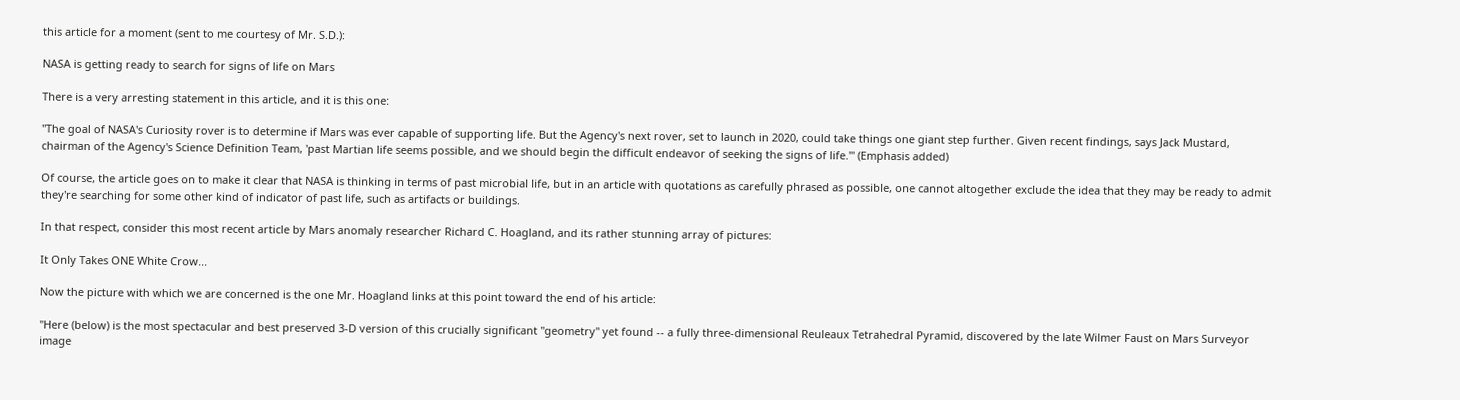this article for a moment (sent to me courtesy of Mr. S.D.):

NASA is getting ready to search for signs of life on Mars

There is a very arresting statement in this article, and it is this one:

"The goal of NASA's Curiosity rover is to determine if Mars was ever capable of supporting life. But the Agency's next rover, set to launch in 2020, could take things one giant step further. Given recent findings, says Jack Mustard, chairman of the Agency's Science Definition Team, 'past Martian life seems possible, and we should begin the difficult endeavor of seeking the signs of life.'" (Emphasis added)

Of course, the article goes on to make it clear that NASA is thinking in terms of past microbial life, but in an article with quotations as carefully phrased as possible, one cannot altogether exclude the idea that they may be ready to admit they're searching for some other kind of indicator of past life, such as artifacts or buildings.

In that respect, consider this most recent article by Mars anomaly researcher Richard C. Hoagland, and its rather stunning array of pictures:

It Only Takes ONE White Crow...

Now the picture with which we are concerned is the one Mr. Hoagland links at this point toward the end of his article:

"Here (below) is the most spectacular and best preserved 3-D version of this crucially significant "geometry" yet found -- a fully three-dimensional Reuleaux Tetrahedral Pyramid, discovered by the late Wilmer Faust on Mars Surveyor image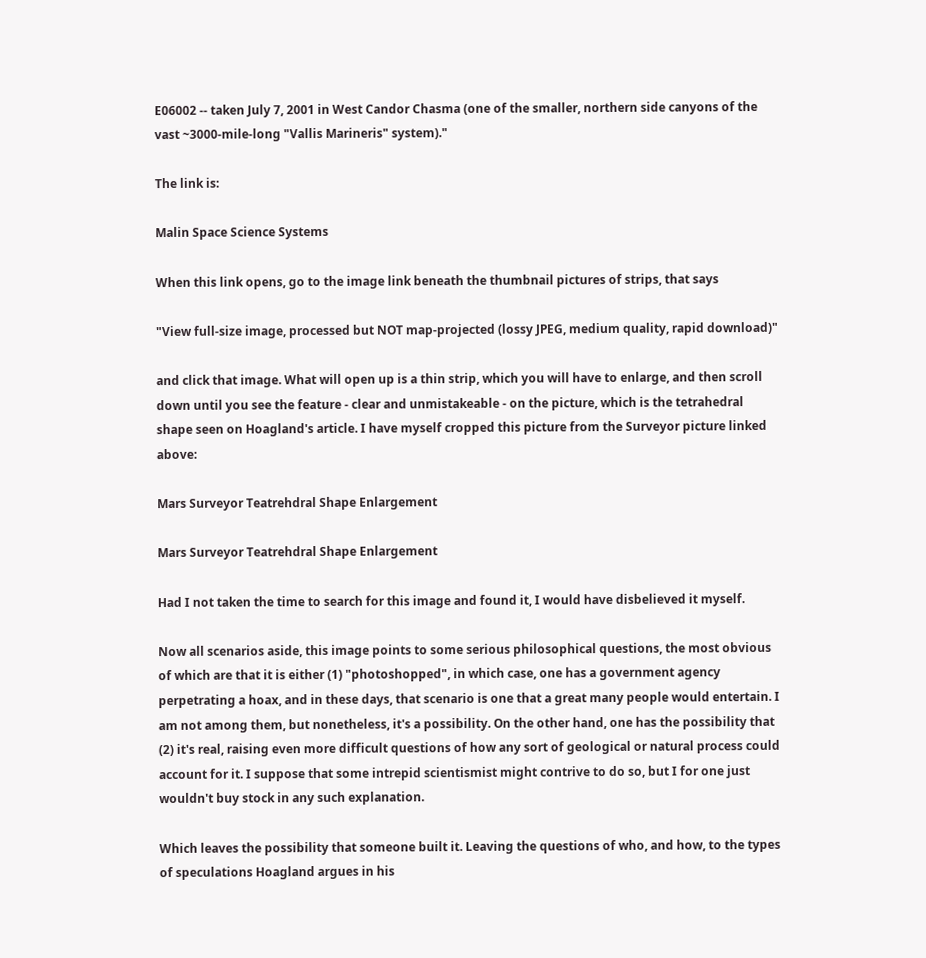E06002 -- taken July 7, 2001 in West Candor Chasma (one of the smaller, northern side canyons of the vast ~3000-mile-long "Vallis Marineris" system)."

The link is:

Malin Space Science Systems

When this link opens, go to the image link beneath the thumbnail pictures of strips, that says

"View full-size image, processed but NOT map-projected (lossy JPEG, medium quality, rapid download)"

and click that image. What will open up is a thin strip, which you will have to enlarge, and then scroll down until you see the feature - clear and unmistakeable - on the picture, which is the tetrahedral shape seen on Hoagland's article. I have myself cropped this picture from the Surveyor picture linked above:

Mars Surveyor Teatrehdral Shape Enlargement

Mars Surveyor Teatrehdral Shape Enlargement

Had I not taken the time to search for this image and found it, I would have disbelieved it myself.

Now all scenarios aside, this image points to some serious philosophical questions, the most obvious of which are that it is either (1) "photoshopped", in which case, one has a government agency perpetrating a hoax, and in these days, that scenario is one that a great many people would entertain. I am not among them, but nonetheless, it's a possibility. On the other hand, one has the possibility that (2) it's real, raising even more difficult questions of how any sort of geological or natural process could account for it. I suppose that some intrepid scientismist might contrive to do so, but I for one just wouldn't buy stock in any such explanation.

Which leaves the possibility that someone built it. Leaving the questions of who, and how, to the types of speculations Hoagland argues in his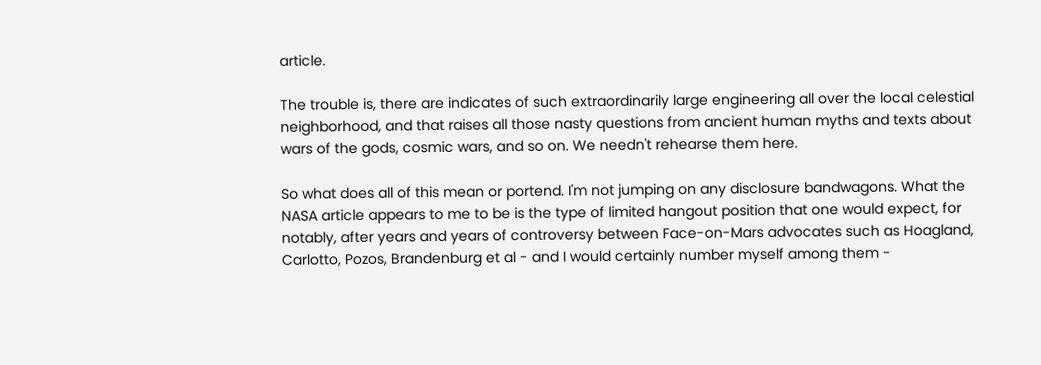article.

The trouble is, there are indicates of such extraordinarily large engineering all over the local celestial neighborhood, and that raises all those nasty questions from ancient human myths and texts about wars of the gods, cosmic wars, and so on. We needn't rehearse them here.

So what does all of this mean or portend. I'm not jumping on any disclosure bandwagons. What the NASA article appears to me to be is the type of limited hangout position that one would expect, for notably, after years and years of controversy between Face-on-Mars advocates such as Hoagland, Carlotto, Pozos, Brandenburg et al - and I would certainly number myself among them -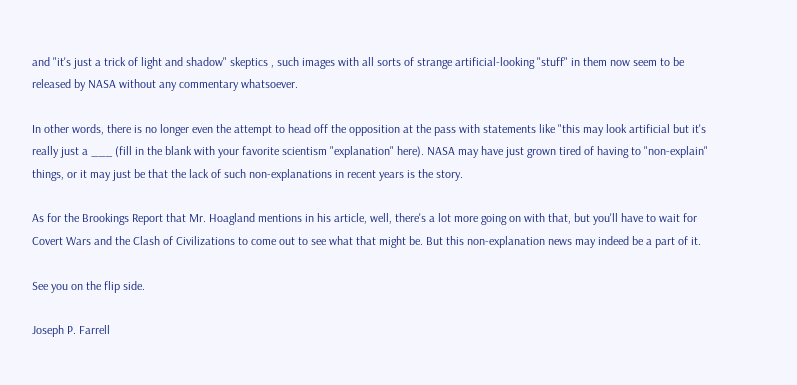and "it's just a trick of light and shadow" skeptics , such images with all sorts of strange artificial-looking "stuff" in them now seem to be released by NASA without any commentary whatsoever.

In other words, there is no longer even the attempt to head off the opposition at the pass with statements like "this may look artificial but it's really just a ___ (fill in the blank with your favorite scientism "explanation" here). NASA may have just grown tired of having to "non-explain" things, or it may just be that the lack of such non-explanations in recent years is the story.

As for the Brookings Report that Mr. Hoagland mentions in his article, well, there's a lot more going on with that, but you'll have to wait for Covert Wars and the Clash of Civilizations to come out to see what that might be. But this non-explanation news may indeed be a part of it.

See you on the flip side.

Joseph P. Farrell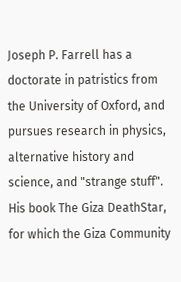Joseph P. Farrell has a doctorate in patristics from the University of Oxford, and pursues research in physics, alternative history and science, and "strange stuff". His book The Giza DeathStar, for which the Giza Community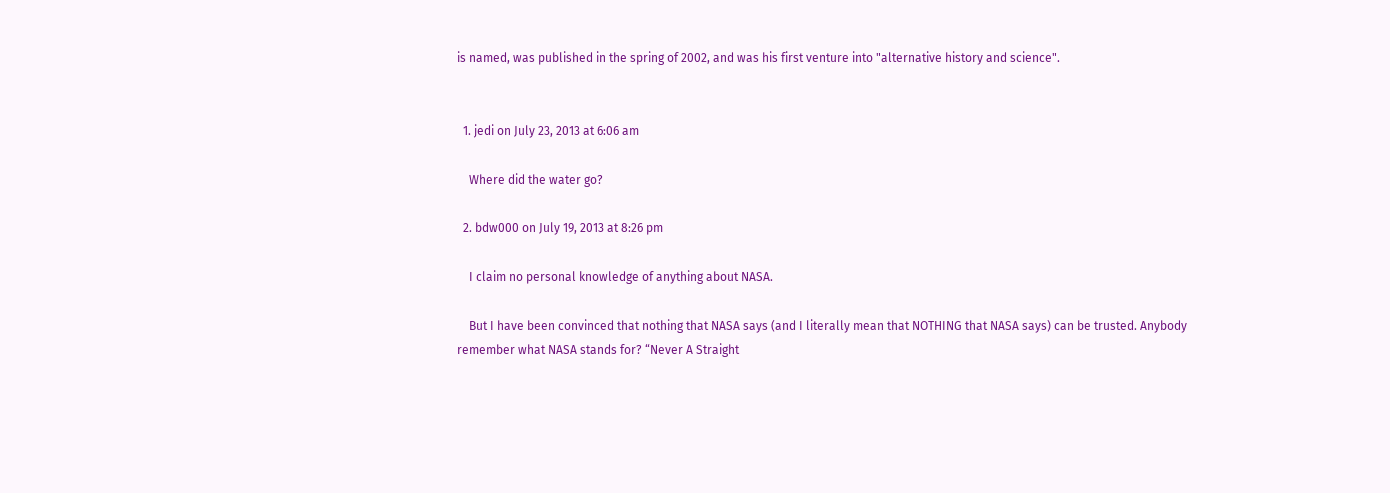is named, was published in the spring of 2002, and was his first venture into "alternative history and science".


  1. jedi on July 23, 2013 at 6:06 am

    Where did the water go?

  2. bdw000 on July 19, 2013 at 8:26 pm

    I claim no personal knowledge of anything about NASA.

    But I have been convinced that nothing that NASA says (and I literally mean that NOTHING that NASA says) can be trusted. Anybody remember what NASA stands for? “Never A Straight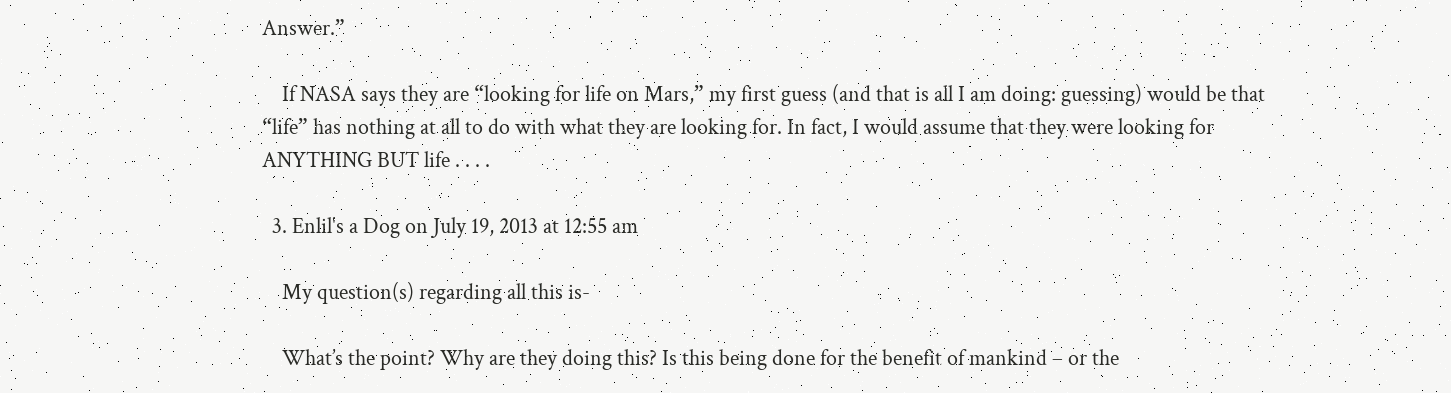Answer.”

    If NASA says they are “looking for life on Mars,” my first guess (and that is all I am doing: guessing) would be that “life” has nothing at all to do with what they are looking for. In fact, I would assume that they were looking for ANYTHING BUT life . . . .

  3. Enlil's a Dog on July 19, 2013 at 12:55 am

    My question(s) regarding all this is-

    What’s the point? Why are they doing this? Is this being done for the benefit of mankind – or the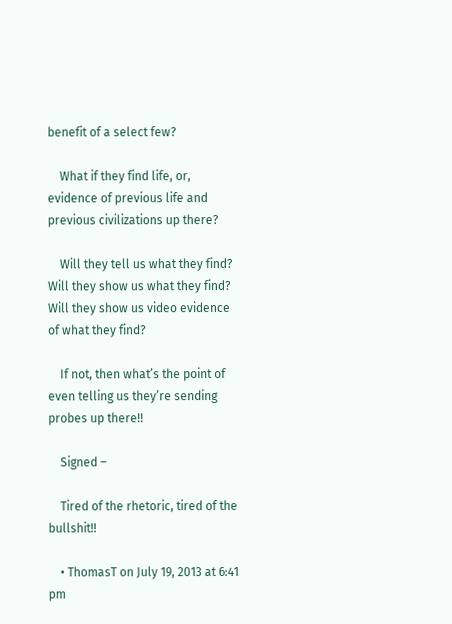benefit of a select few?

    What if they find life, or, evidence of previous life and previous civilizations up there?

    Will they tell us what they find? Will they show us what they find? Will they show us video evidence of what they find?

    If not, then what’s the point of even telling us they’re sending probes up there!!

    Signed –

    Tired of the rhetoric, tired of the bullshit!!

    • ThomasT on July 19, 2013 at 6:41 pm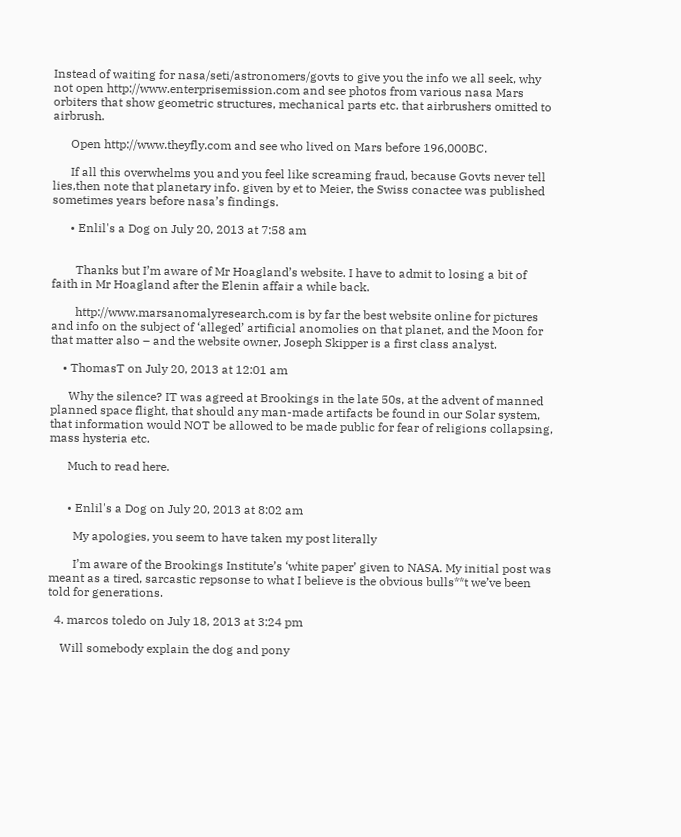Instead of waiting for nasa/seti/astronomers/govts to give you the info we all seek, why not open http://www.enterprisemission.com and see photos from various nasa Mars orbiters that show geometric structures, mechanical parts etc. that airbrushers omitted to airbrush.

      Open http://www.theyfly.com and see who lived on Mars before 196,000BC.

      If all this overwhelms you and you feel like screaming fraud, because Govts never tell lies,then note that planetary info. given by et to Meier, the Swiss conactee was published sometimes years before nasa’s findings.

      • Enlil's a Dog on July 20, 2013 at 7:58 am


        Thanks but I’m aware of Mr Hoagland’s website. I have to admit to losing a bit of faith in Mr Hoagland after the Elenin affair a while back.

        http://www.marsanomalyresearch.com is by far the best website online for pictures and info on the subject of ‘alleged’ artificial anomolies on that planet, and the Moon for that matter also – and the website owner, Joseph Skipper is a first class analyst.

    • ThomasT on July 20, 2013 at 12:01 am

      Why the silence? IT was agreed at Brookings in the late 50s, at the advent of manned planned space flight, that should any man-made artifacts be found in our Solar system, that information would NOT be allowed to be made public for fear of religions collapsing, mass hysteria etc.

      Much to read here.


      • Enlil's a Dog on July 20, 2013 at 8:02 am

        My apologies, you seem to have taken my post literally

        I’m aware of the Brookings Institute’s ‘white paper’ given to NASA. My initial post was meant as a tired, sarcastic repsonse to what I believe is the obvious bulls**t we’ve been told for generations.

  4. marcos toledo on July 18, 2013 at 3:24 pm

    Will somebody explain the dog and pony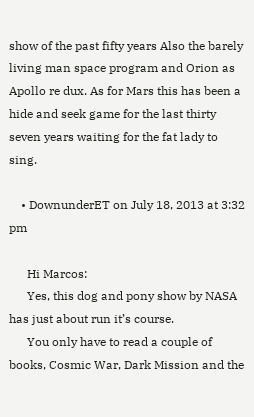show of the past fifty years Also the barely living man space program and Orion as Apollo re dux. As for Mars this has been a hide and seek game for the last thirty seven years waiting for the fat lady to sing.

    • DownunderET on July 18, 2013 at 3:32 pm

      Hi Marcos:
      Yes, this dog and pony show by NASA has just about run it’s course.
      You only have to read a couple of books, Cosmic War, Dark Mission and the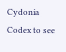Cydonia Codex to see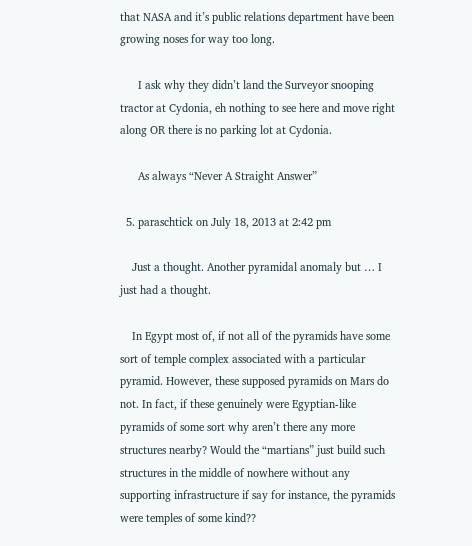that NASA and it’s public relations department have been growing noses for way too long.

      I ask why they didn’t land the Surveyor snooping tractor at Cydonia, eh nothing to see here and move right along OR there is no parking lot at Cydonia.

      As always “Never A Straight Answer”

  5. paraschtick on July 18, 2013 at 2:42 pm

    Just a thought. Another pyramidal anomaly but … I just had a thought.

    In Egypt most of, if not all of the pyramids have some sort of temple complex associated with a particular pyramid. However, these supposed pyramids on Mars do not. In fact, if these genuinely were Egyptian-like pyramids of some sort why aren’t there any more structures nearby? Would the “martians” just build such structures in the middle of nowhere without any supporting infrastructure if say for instance, the pyramids were temples of some kind??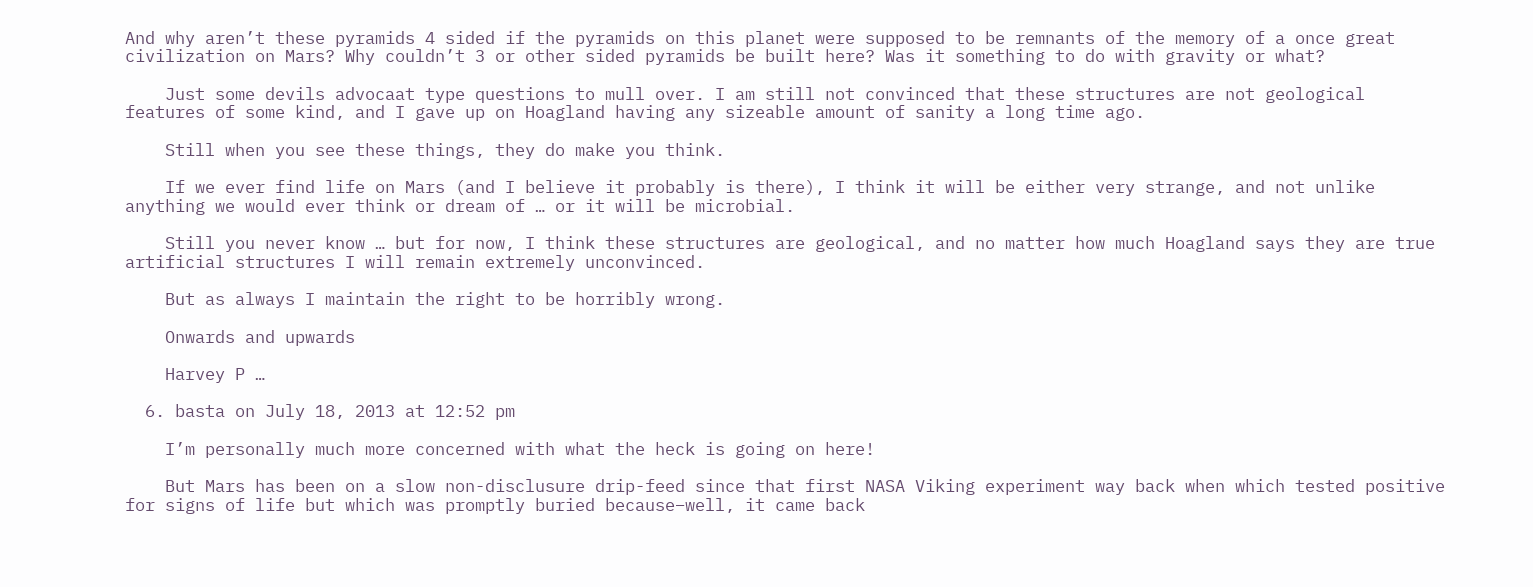And why aren’t these pyramids 4 sided if the pyramids on this planet were supposed to be remnants of the memory of a once great civilization on Mars? Why couldn’t 3 or other sided pyramids be built here? Was it something to do with gravity or what?

    Just some devils advocaat type questions to mull over. I am still not convinced that these structures are not geological features of some kind, and I gave up on Hoagland having any sizeable amount of sanity a long time ago.

    Still when you see these things, they do make you think.

    If we ever find life on Mars (and I believe it probably is there), I think it will be either very strange, and not unlike anything we would ever think or dream of … or it will be microbial.

    Still you never know … but for now, I think these structures are geological, and no matter how much Hoagland says they are true artificial structures I will remain extremely unconvinced.

    But as always I maintain the right to be horribly wrong.

    Onwards and upwards

    Harvey P …

  6. basta on July 18, 2013 at 12:52 pm

    I’m personally much more concerned with what the heck is going on here!

    But Mars has been on a slow non-disclusure drip-feed since that first NASA Viking experiment way back when which tested positive for signs of life but which was promptly buried because–well, it came back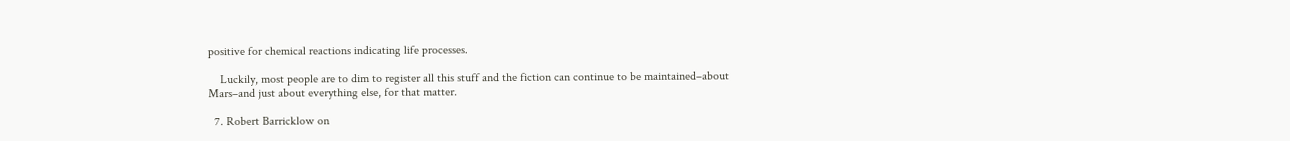positive for chemical reactions indicating life processes.

    Luckily, most people are to dim to register all this stuff and the fiction can continue to be maintained–about Mars–and just about everything else, for that matter.

  7. Robert Barricklow on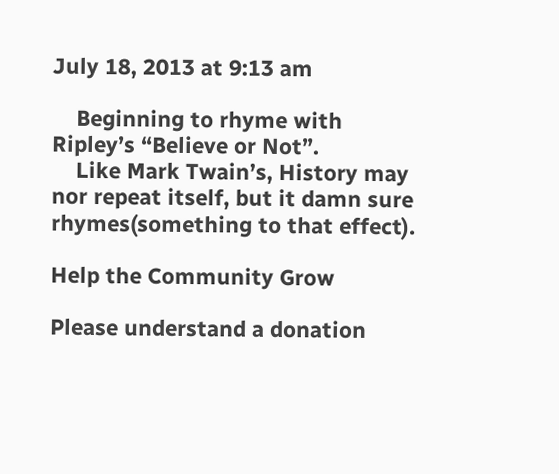July 18, 2013 at 9:13 am

    Beginning to rhyme with Ripley’s “Believe or Not”.
    Like Mark Twain’s, History may nor repeat itself, but it damn sure rhymes(something to that effect).

Help the Community Grow

Please understand a donation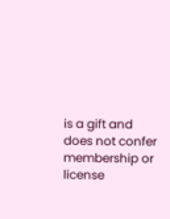is a gift and does not confer membership or license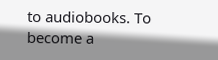to audiobooks. To become a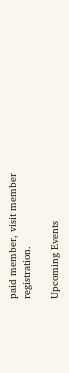paid member, visit member registration.

Upcoming Events